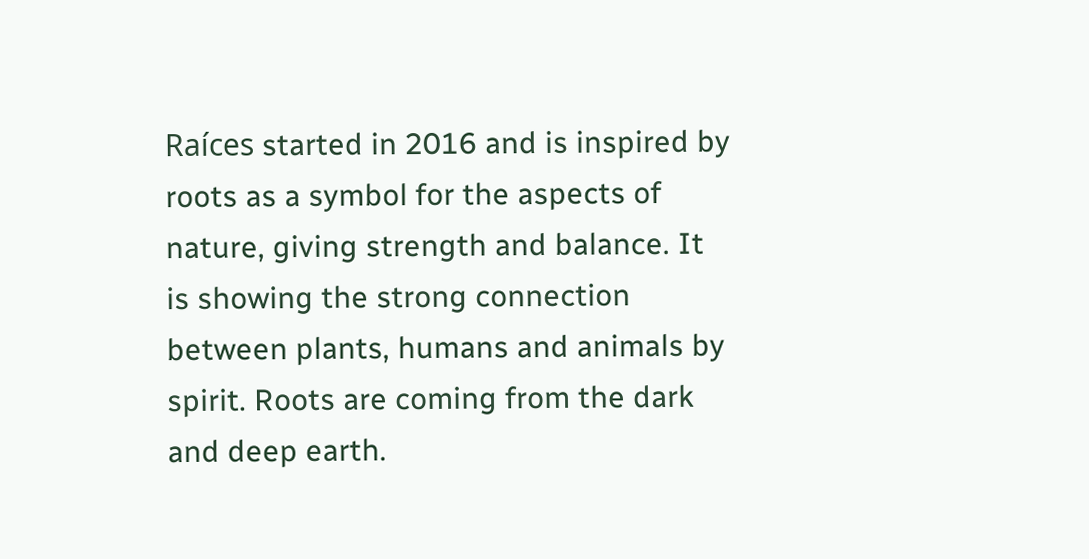Raíces started in 2016 and is inspired by roots as a symbol for the aspects of nature, giving strength and balance. It is showing the strong connection between plants, humans and animals by spirit. Roots are coming from the dark and deep earth.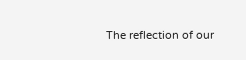The reflection of our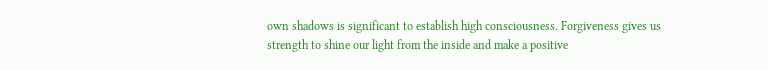own shadows is significant to establish high consciousness. Forgiveness gives us strength to shine our light from the inside and make a positive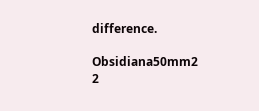difference.

Obsidiana50mm2 2